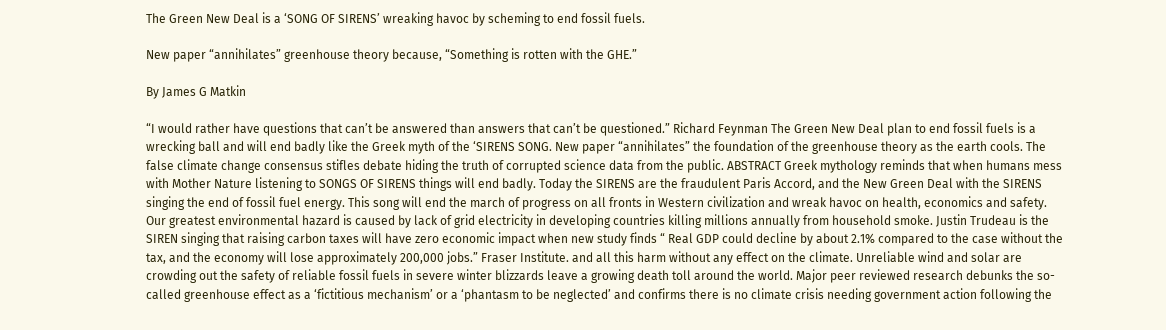The Green New Deal is a ‘SONG OF SIRENS’ wreaking havoc by scheming to end fossil fuels.

New paper “annihilates” greenhouse theory because, “Something is rotten with the GHE.”

By James G Matkin

“I would rather have questions that can’t be answered than answers that can’t be questioned.” Richard Feynman The Green New Deal plan to end fossil fuels is a wrecking ball and will end badly like the Greek myth of the ‘SIRENS SONG. New paper “annihilates” the foundation of the greenhouse theory as the earth cools. The false climate change consensus stifles debate hiding the truth of corrupted science data from the public. ABSTRACT Greek mythology reminds that when humans mess with Mother Nature listening to SONGS OF SIRENS things will end badly. Today the SIRENS are the fraudulent Paris Accord, and the New Green Deal with the SIRENS singing the end of fossil fuel energy. This song will end the march of progress on all fronts in Western civilization and wreak havoc on health, economics and safety. Our greatest environmental hazard is caused by lack of grid electricity in developing countries killing millions annually from household smoke. Justin Trudeau is the SIREN singing that raising carbon taxes will have zero economic impact when new study finds “ Real GDP could decline by about 2.1% compared to the case without the tax, and the economy will lose approximately 200,000 jobs.” Fraser Institute. and all this harm without any effect on the climate. Unreliable wind and solar are crowding out the safety of reliable fossil fuels in severe winter blizzards leave a growing death toll around the world. Major peer reviewed research debunks the so-called greenhouse effect as a ‘fictitious mechanism’ or a ‘phantasm to be neglected’ and confirms there is no climate crisis needing government action following the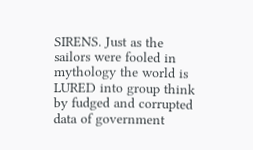SIRENS. Just as the sailors were fooled in mythology the world is LURED into group think by fudged and corrupted data of government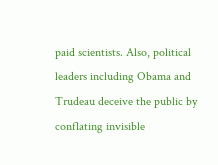paid scientists. Also, political leaders including Obama and Trudeau deceive the public by conflating invisible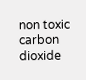non toxic carbon dioxide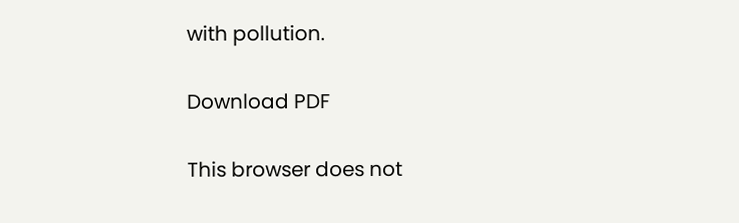with pollution.

Download PDF

This browser does not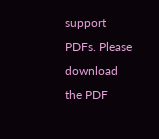support PDFs. Please download the PDF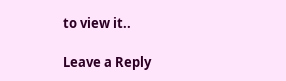to view it..

Leave a Reply